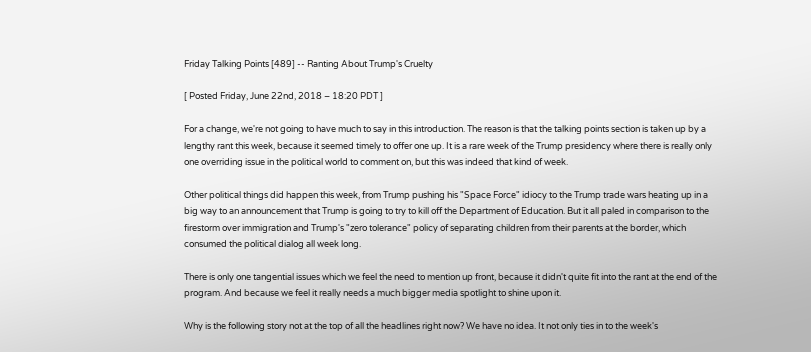Friday Talking Points [489] -- Ranting About Trump's Cruelty

[ Posted Friday, June 22nd, 2018 – 18:20 PDT ]

For a change, we're not going to have much to say in this introduction. The reason is that the talking points section is taken up by a lengthy rant this week, because it seemed timely to offer one up. It is a rare week of the Trump presidency where there is really only one overriding issue in the political world to comment on, but this was indeed that kind of week.

Other political things did happen this week, from Trump pushing his "Space Force" idiocy to the Trump trade wars heating up in a big way to an announcement that Trump is going to try to kill off the Department of Education. But it all paled in comparison to the firestorm over immigration and Trump's "zero tolerance" policy of separating children from their parents at the border, which consumed the political dialog all week long.

There is only one tangential issues which we feel the need to mention up front, because it didn't quite fit into the rant at the end of the program. And because we feel it really needs a much bigger media spotlight to shine upon it.

Why is the following story not at the top of all the headlines right now? We have no idea. It not only ties in to the week's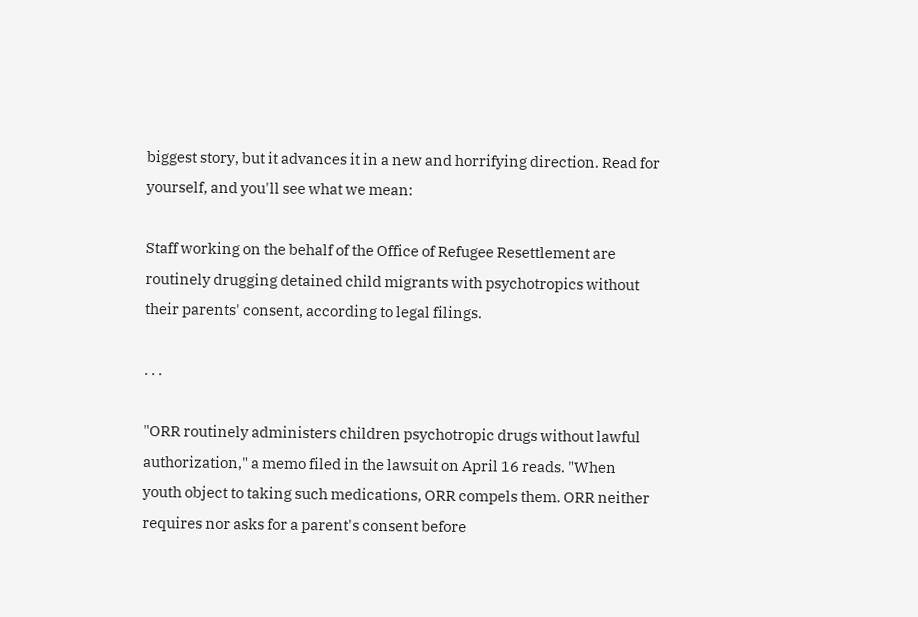biggest story, but it advances it in a new and horrifying direction. Read for yourself, and you'll see what we mean:

Staff working on the behalf of the Office of Refugee Resettlement are routinely drugging detained child migrants with psychotropics without their parents' consent, according to legal filings.

. . .

"ORR routinely administers children psychotropic drugs without lawful authorization," a memo filed in the lawsuit on April 16 reads. "When youth object to taking such medications, ORR compels them. ORR neither requires nor asks for a parent's consent before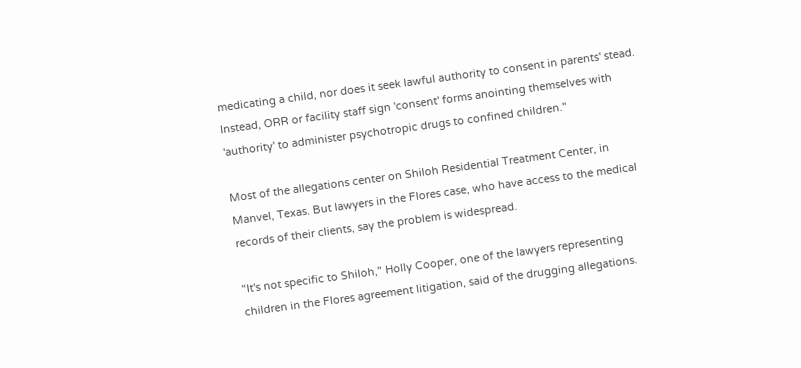medicating a child, nor does it seek lawful authority to consent in parents' stead. Instead, ORR or facility staff sign 'consent' forms anointing themselves with 'authority' to administer psychotropic drugs to confined children."

Most of the allegations center on Shiloh Residential Treatment Center, in Manvel, Texas. But lawyers in the Flores case, who have access to the medical records of their clients, say the problem is widespread.

"It's not specific to Shiloh," Holly Cooper, one of the lawyers representing children in the Flores agreement litigation, said of the drugging allegations.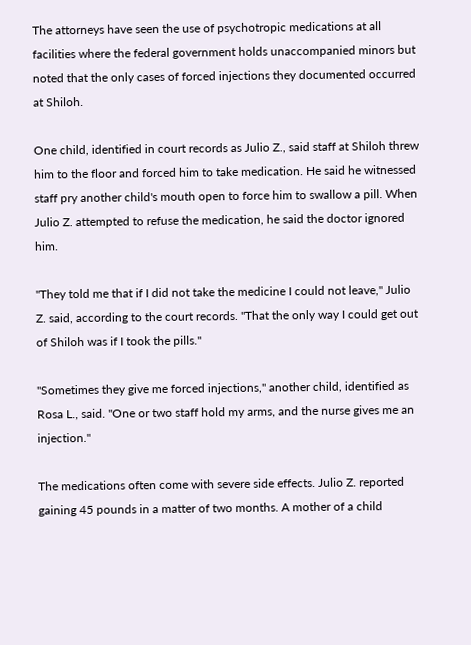The attorneys have seen the use of psychotropic medications at all facilities where the federal government holds unaccompanied minors but noted that the only cases of forced injections they documented occurred at Shiloh.

One child, identified in court records as Julio Z., said staff at Shiloh threw him to the floor and forced him to take medication. He said he witnessed staff pry another child's mouth open to force him to swallow a pill. When Julio Z. attempted to refuse the medication, he said the doctor ignored him.

"They told me that if I did not take the medicine I could not leave," Julio Z. said, according to the court records. "That the only way I could get out of Shiloh was if I took the pills."

"Sometimes they give me forced injections," another child, identified as Rosa L., said. "One or two staff hold my arms, and the nurse gives me an injection."

The medications often come with severe side effects. Julio Z. reported gaining 45 pounds in a matter of two months. A mother of a child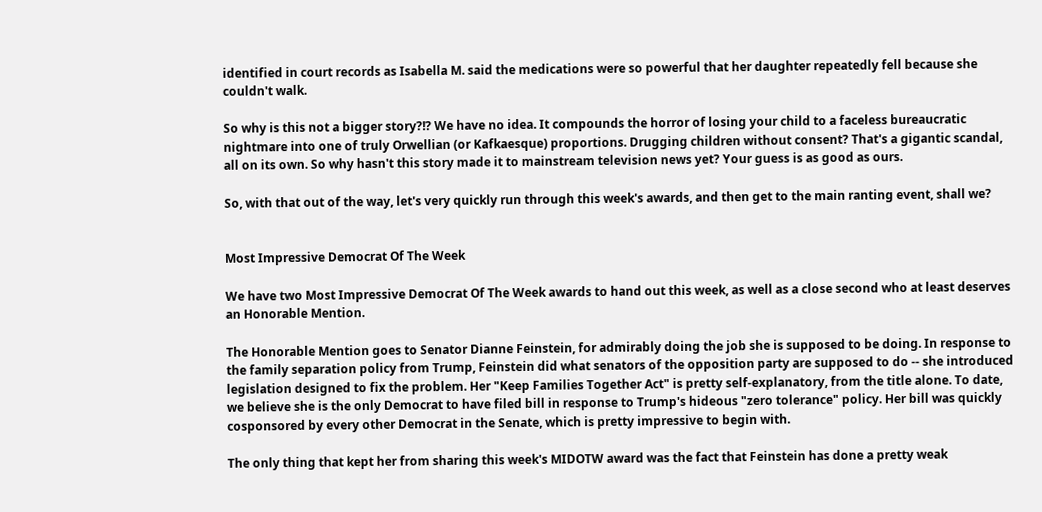identified in court records as Isabella M. said the medications were so powerful that her daughter repeatedly fell because she couldn't walk.

So why is this not a bigger story?!? We have no idea. It compounds the horror of losing your child to a faceless bureaucratic nightmare into one of truly Orwellian (or Kafkaesque) proportions. Drugging children without consent? That's a gigantic scandal, all on its own. So why hasn't this story made it to mainstream television news yet? Your guess is as good as ours.

So, with that out of the way, let's very quickly run through this week's awards, and then get to the main ranting event, shall we?


Most Impressive Democrat Of The Week

We have two Most Impressive Democrat Of The Week awards to hand out this week, as well as a close second who at least deserves an Honorable Mention.

The Honorable Mention goes to Senator Dianne Feinstein, for admirably doing the job she is supposed to be doing. In response to the family separation policy from Trump, Feinstein did what senators of the opposition party are supposed to do -- she introduced legislation designed to fix the problem. Her "Keep Families Together Act" is pretty self-explanatory, from the title alone. To date, we believe she is the only Democrat to have filed bill in response to Trump's hideous "zero tolerance" policy. Her bill was quickly cosponsored by every other Democrat in the Senate, which is pretty impressive to begin with.

The only thing that kept her from sharing this week's MIDOTW award was the fact that Feinstein has done a pretty weak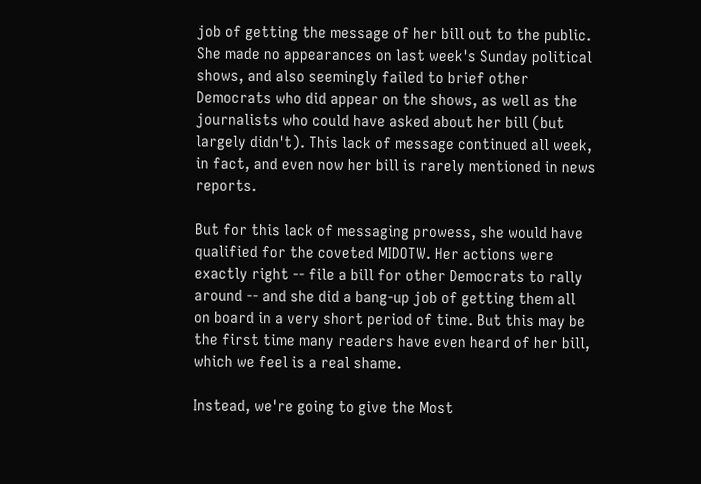job of getting the message of her bill out to the public. She made no appearances on last week's Sunday political shows, and also seemingly failed to brief other Democrats who did appear on the shows, as well as the journalists who could have asked about her bill (but largely didn't). This lack of message continued all week, in fact, and even now her bill is rarely mentioned in news reports.

But for this lack of messaging prowess, she would have qualified for the coveted MIDOTW. Her actions were exactly right -- file a bill for other Democrats to rally around -- and she did a bang-up job of getting them all on board in a very short period of time. But this may be the first time many readers have even heard of her bill, which we feel is a real shame.

Instead, we're going to give the Most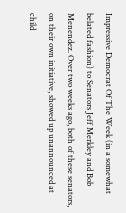Impressive Democrat Of The Week (in a somewhat belated fashion) to Senators Jeff Merkley and Bob Menendez. Over two weeks ago, both of these senators, on their own initiative, showed up unannounced at child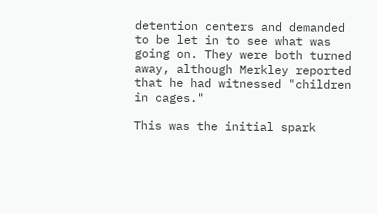detention centers and demanded to be let in to see what was going on. They were both turned away, although Merkley reported that he had witnessed "children in cages."

This was the initial spark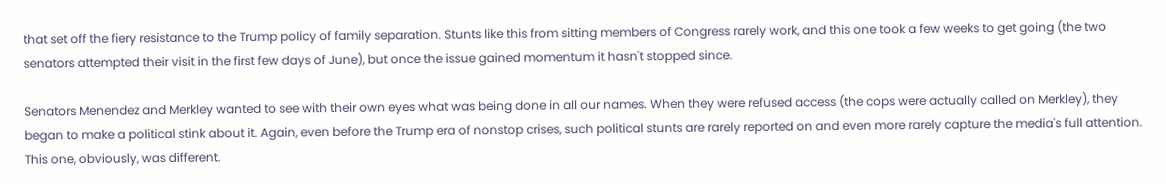that set off the fiery resistance to the Trump policy of family separation. Stunts like this from sitting members of Congress rarely work, and this one took a few weeks to get going (the two senators attempted their visit in the first few days of June), but once the issue gained momentum it hasn't stopped since.

Senators Menendez and Merkley wanted to see with their own eyes what was being done in all our names. When they were refused access (the cops were actually called on Merkley), they began to make a political stink about it. Again, even before the Trump era of nonstop crises, such political stunts are rarely reported on and even more rarely capture the media's full attention. This one, obviously, was different.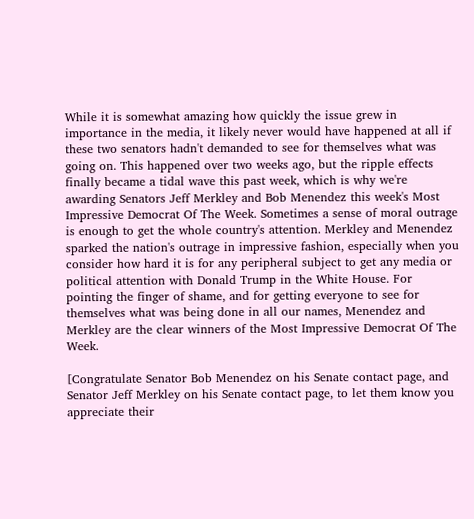While it is somewhat amazing how quickly the issue grew in importance in the media, it likely never would have happened at all if these two senators hadn't demanded to see for themselves what was going on. This happened over two weeks ago, but the ripple effects finally became a tidal wave this past week, which is why we're awarding Senators Jeff Merkley and Bob Menendez this week's Most Impressive Democrat Of The Week. Sometimes a sense of moral outrage is enough to get the whole country's attention. Merkley and Menendez sparked the nation's outrage in impressive fashion, especially when you consider how hard it is for any peripheral subject to get any media or political attention with Donald Trump in the White House. For pointing the finger of shame, and for getting everyone to see for themselves what was being done in all our names, Menendez and Merkley are the clear winners of the Most Impressive Democrat Of The Week.

[Congratulate Senator Bob Menendez on his Senate contact page, and Senator Jeff Merkley on his Senate contact page, to let them know you appreciate their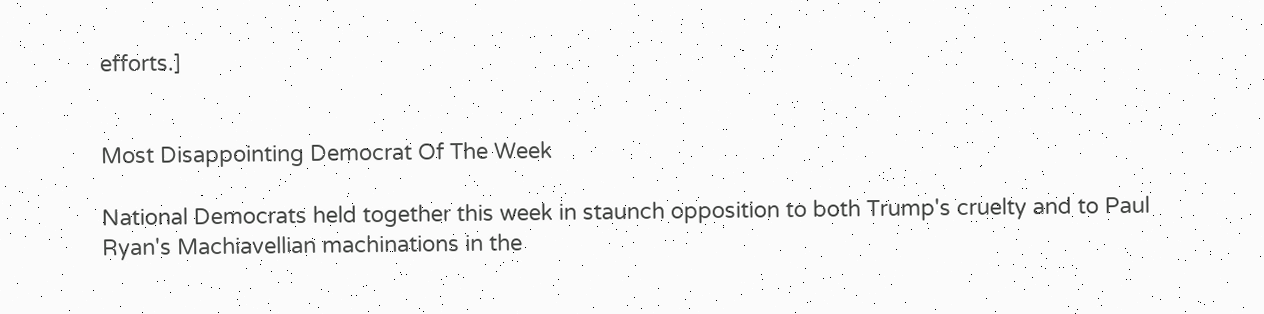efforts.]


Most Disappointing Democrat Of The Week

National Democrats held together this week in staunch opposition to both Trump's cruelty and to Paul Ryan's Machiavellian machinations in the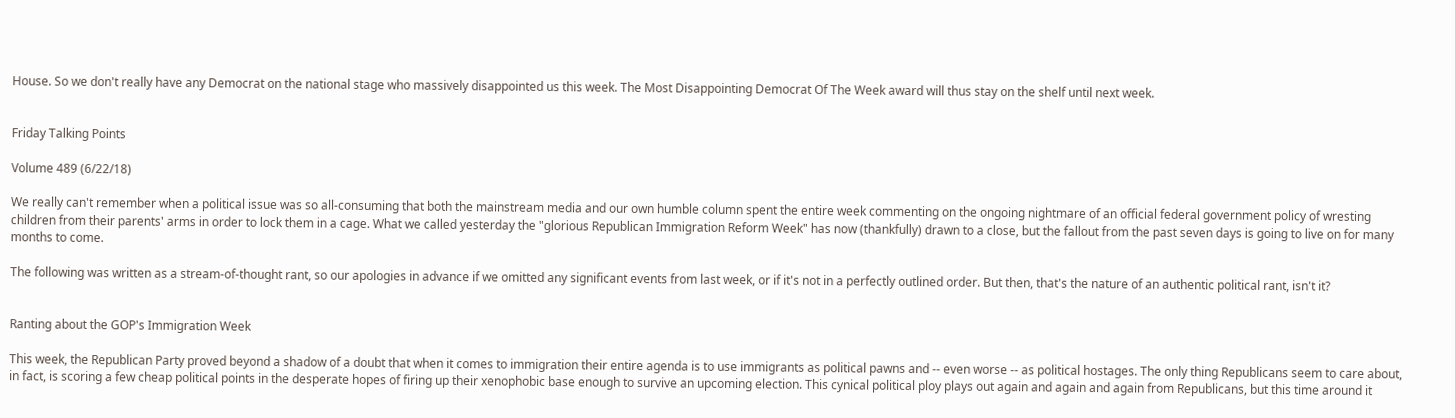House. So we don't really have any Democrat on the national stage who massively disappointed us this week. The Most Disappointing Democrat Of The Week award will thus stay on the shelf until next week.


Friday Talking Points

Volume 489 (6/22/18)

We really can't remember when a political issue was so all-consuming that both the mainstream media and our own humble column spent the entire week commenting on the ongoing nightmare of an official federal government policy of wresting children from their parents' arms in order to lock them in a cage. What we called yesterday the "glorious Republican Immigration Reform Week" has now (thankfully) drawn to a close, but the fallout from the past seven days is going to live on for many months to come.

The following was written as a stream-of-thought rant, so our apologies in advance if we omitted any significant events from last week, or if it's not in a perfectly outlined order. But then, that's the nature of an authentic political rant, isn't it?


Ranting about the GOP's Immigration Week

This week, the Republican Party proved beyond a shadow of a doubt that when it comes to immigration their entire agenda is to use immigrants as political pawns and -- even worse -- as political hostages. The only thing Republicans seem to care about, in fact, is scoring a few cheap political points in the desperate hopes of firing up their xenophobic base enough to survive an upcoming election. This cynical political ploy plays out again and again and again from Republicans, but this time around it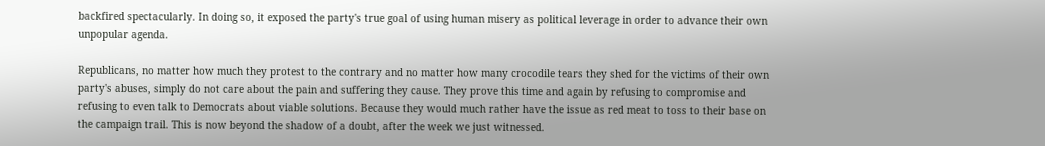backfired spectacularly. In doing so, it exposed the party's true goal of using human misery as political leverage in order to advance their own unpopular agenda.

Republicans, no matter how much they protest to the contrary and no matter how many crocodile tears they shed for the victims of their own party's abuses, simply do not care about the pain and suffering they cause. They prove this time and again by refusing to compromise and refusing to even talk to Democrats about viable solutions. Because they would much rather have the issue as red meat to toss to their base on the campaign trail. This is now beyond the shadow of a doubt, after the week we just witnessed.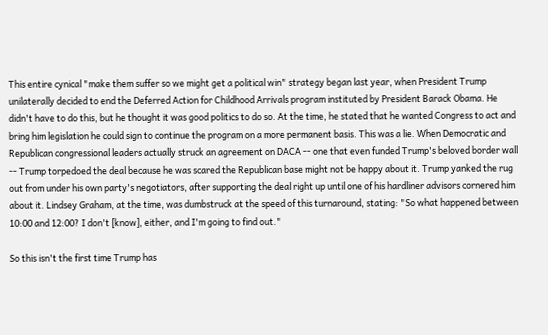This entire cynical "make them suffer so we might get a political win" strategy began last year, when President Trump unilaterally decided to end the Deferred Action for Childhood Arrivals program instituted by President Barack Obama. He didn't have to do this, but he thought it was good politics to do so. At the time, he stated that he wanted Congress to act and bring him legislation he could sign to continue the program on a more permanent basis. This was a lie. When Democratic and Republican congressional leaders actually struck an agreement on DACA -- one that even funded Trump's beloved border wall -- Trump torpedoed the deal because he was scared the Republican base might not be happy about it. Trump yanked the rug out from under his own party's negotiators, after supporting the deal right up until one of his hardliner advisors cornered him about it. Lindsey Graham, at the time, was dumbstruck at the speed of this turnaround, stating: "So what happened between 10:00 and 12:00? I don't [know], either, and I'm going to find out."

So this isn't the first time Trump has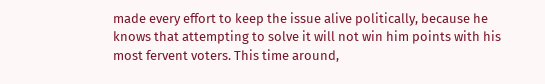made every effort to keep the issue alive politically, because he knows that attempting to solve it will not win him points with his most fervent voters. This time around,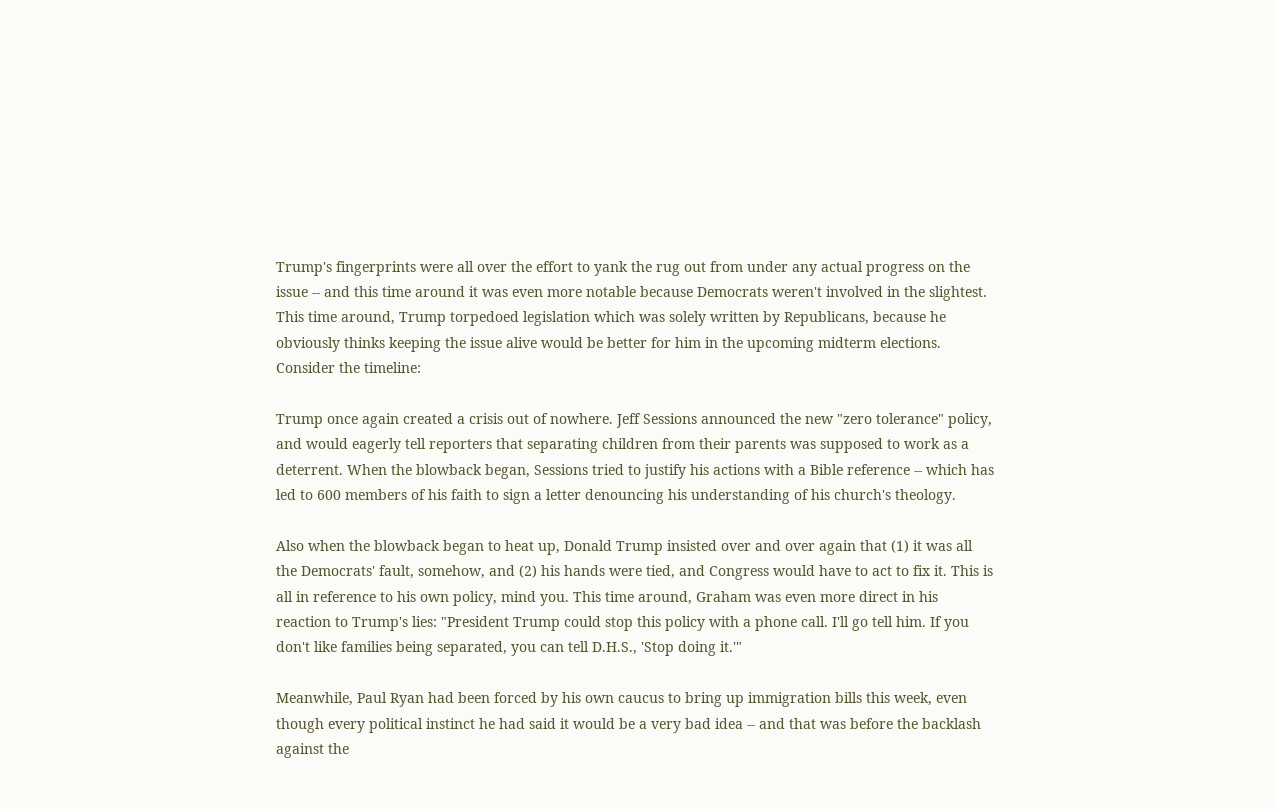Trump's fingerprints were all over the effort to yank the rug out from under any actual progress on the issue -- and this time around it was even more notable because Democrats weren't involved in the slightest. This time around, Trump torpedoed legislation which was solely written by Republicans, because he obviously thinks keeping the issue alive would be better for him in the upcoming midterm elections. Consider the timeline:

Trump once again created a crisis out of nowhere. Jeff Sessions announced the new "zero tolerance" policy, and would eagerly tell reporters that separating children from their parents was supposed to work as a deterrent. When the blowback began, Sessions tried to justify his actions with a Bible reference -- which has led to 600 members of his faith to sign a letter denouncing his understanding of his church's theology.

Also when the blowback began to heat up, Donald Trump insisted over and over again that (1) it was all the Democrats' fault, somehow, and (2) his hands were tied, and Congress would have to act to fix it. This is all in reference to his own policy, mind you. This time around, Graham was even more direct in his reaction to Trump's lies: "President Trump could stop this policy with a phone call. I'll go tell him. If you don't like families being separated, you can tell D.H.S., 'Stop doing it.'"

Meanwhile, Paul Ryan had been forced by his own caucus to bring up immigration bills this week, even though every political instinct he had said it would be a very bad idea -- and that was before the backlash against the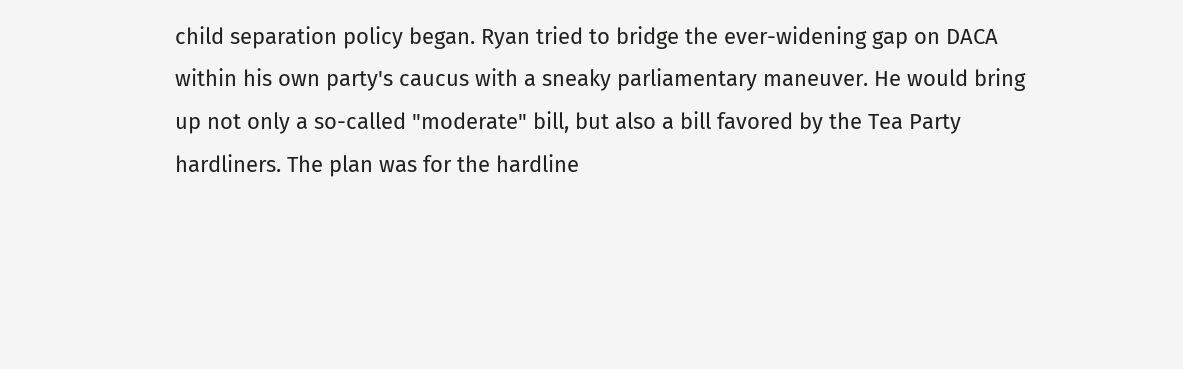child separation policy began. Ryan tried to bridge the ever-widening gap on DACA within his own party's caucus with a sneaky parliamentary maneuver. He would bring up not only a so-called "moderate" bill, but also a bill favored by the Tea Party hardliners. The plan was for the hardline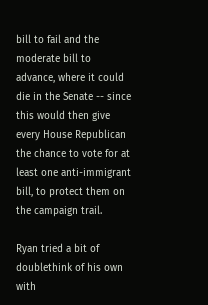bill to fail and the moderate bill to advance, where it could die in the Senate -- since this would then give every House Republican the chance to vote for at least one anti-immigrant bill, to protect them on the campaign trail.

Ryan tried a bit of doublethink of his own with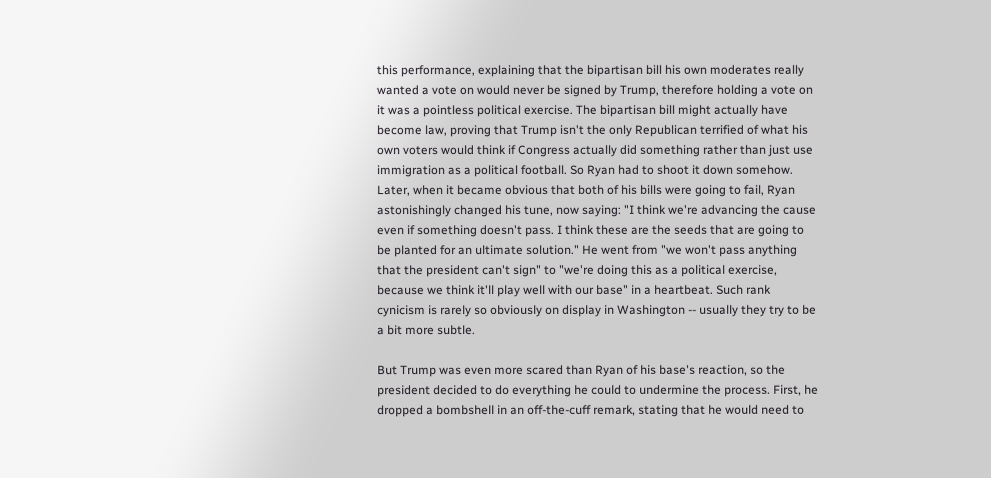this performance, explaining that the bipartisan bill his own moderates really wanted a vote on would never be signed by Trump, therefore holding a vote on it was a pointless political exercise. The bipartisan bill might actually have become law, proving that Trump isn't the only Republican terrified of what his own voters would think if Congress actually did something rather than just use immigration as a political football. So Ryan had to shoot it down somehow. Later, when it became obvious that both of his bills were going to fail, Ryan astonishingly changed his tune, now saying: "I think we're advancing the cause even if something doesn't pass. I think these are the seeds that are going to be planted for an ultimate solution." He went from "we won't pass anything that the president can't sign" to "we're doing this as a political exercise, because we think it'll play well with our base" in a heartbeat. Such rank cynicism is rarely so obviously on display in Washington -- usually they try to be a bit more subtle.

But Trump was even more scared than Ryan of his base's reaction, so the president decided to do everything he could to undermine the process. First, he dropped a bombshell in an off-the-cuff remark, stating that he would need to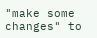"make some changes" to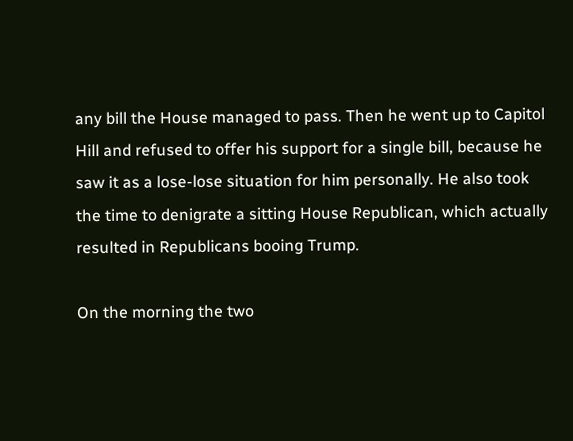any bill the House managed to pass. Then he went up to Capitol Hill and refused to offer his support for a single bill, because he saw it as a lose-lose situation for him personally. He also took the time to denigrate a sitting House Republican, which actually resulted in Republicans booing Trump.

On the morning the two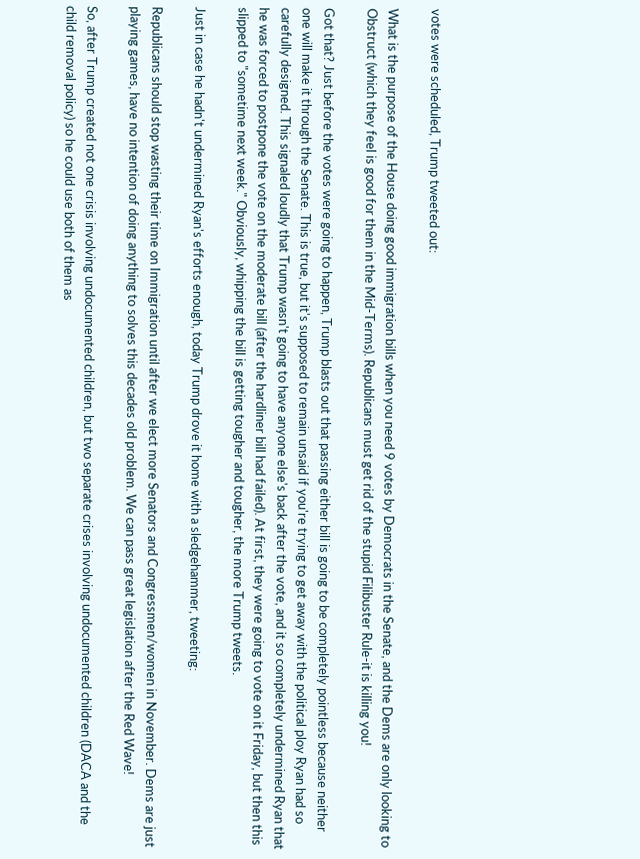votes were scheduled, Trump tweeted out:

What is the purpose of the House doing good immigration bills when you need 9 votes by Democrats in the Senate, and the Dems are only looking to Obstruct (which they feel is good for them in the Mid-Terms). Republicans must get rid of the stupid Filibuster Rule-it is killing you!

Got that? Just before the votes were going to happen, Trump blasts out that passing either bill is going to be completely pointless because neither one will make it through the Senate. This is true, but it's supposed to remain unsaid if you're trying to get away with the political ploy Ryan had so carefully designed. This signaled loudly that Trump wasn't going to have anyone else's back after the vote, and it so completely undermined Ryan that he was forced to postpone the vote on the moderate bill (after the hardliner bill had failed). At first, they were going to vote on it Friday, but then this slipped to "sometime next week." Obviously, whipping the bill is getting tougher and tougher, the more Trump tweets.

Just in case he hadn't undermined Ryan's efforts enough, today Trump drove it home with a sledgehammer, tweeting:

Republicans should stop wasting their time on Immigration until after we elect more Senators and Congressmen/women in November. Dems are just playing games, have no intention of doing anything to solves this decades old problem. We can pass great legislation after the Red Wave!

So, after Trump created not one crisis involving undocumented children, but two separate crises involving undocumented children (DACA and the child removal policy) so he could use both of them as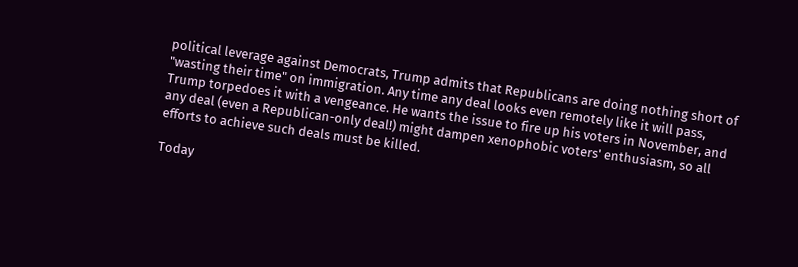political leverage against Democrats, Trump admits that Republicans are doing nothing short of "wasting their time" on immigration. Any time any deal looks even remotely like it will pass, Trump torpedoes it with a vengeance. He wants the issue to fire up his voters in November, and any deal (even a Republican-only deal!) might dampen xenophobic voters' enthusiasm, so all efforts to achieve such deals must be killed.

Today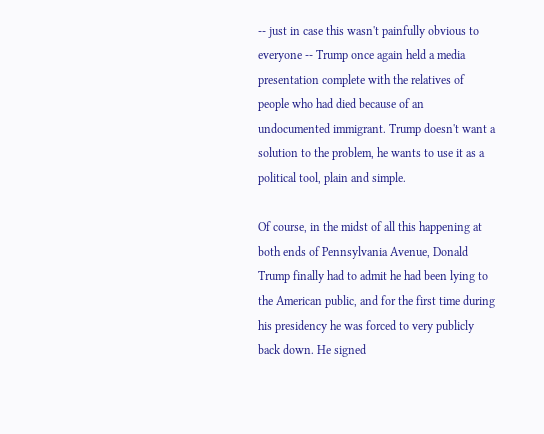-- just in case this wasn't painfully obvious to everyone -- Trump once again held a media presentation complete with the relatives of people who had died because of an undocumented immigrant. Trump doesn't want a solution to the problem, he wants to use it as a political tool, plain and simple.

Of course, in the midst of all this happening at both ends of Pennsylvania Avenue, Donald Trump finally had to admit he had been lying to the American public, and for the first time during his presidency he was forced to very publicly back down. He signed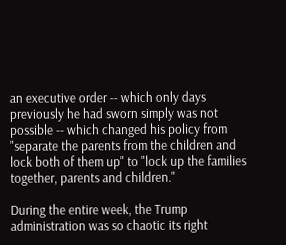an executive order -- which only days previously he had sworn simply was not possible -- which changed his policy from "separate the parents from the children and lock both of them up" to "lock up the families together, parents and children."

During the entire week, the Trump administration was so chaotic its right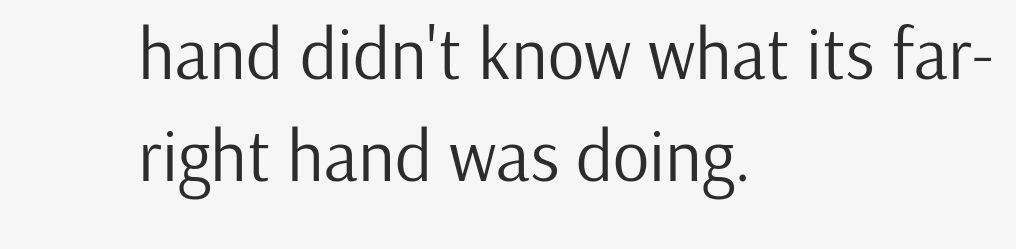hand didn't know what its far-right hand was doing.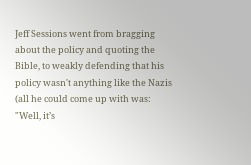Jeff Sessions went from bragging about the policy and quoting the Bible, to weakly defending that his policy wasn't anything like the Nazis (all he could come up with was: "Well, it’s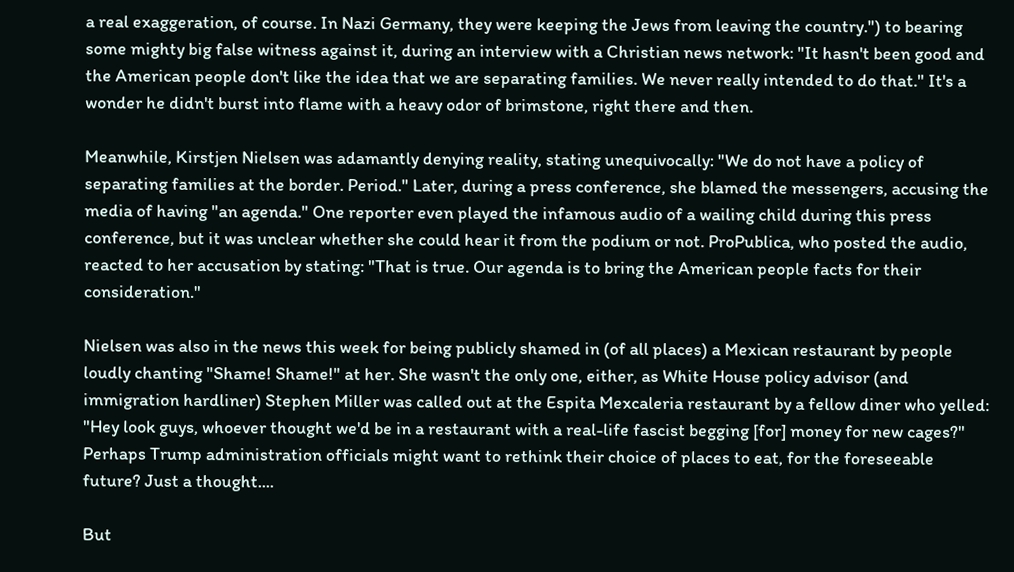a real exaggeration, of course. In Nazi Germany, they were keeping the Jews from leaving the country.") to bearing some mighty big false witness against it, during an interview with a Christian news network: "It hasn't been good and the American people don't like the idea that we are separating families. We never really intended to do that." It's a wonder he didn't burst into flame with a heavy odor of brimstone, right there and then.

Meanwhile, Kirstjen Nielsen was adamantly denying reality, stating unequivocally: "We do not have a policy of separating families at the border. Period." Later, during a press conference, she blamed the messengers, accusing the media of having "an agenda." One reporter even played the infamous audio of a wailing child during this press conference, but it was unclear whether she could hear it from the podium or not. ProPublica, who posted the audio, reacted to her accusation by stating: "That is true. Our agenda is to bring the American people facts for their consideration."

Nielsen was also in the news this week for being publicly shamed in (of all places) a Mexican restaurant by people loudly chanting "Shame! Shame!" at her. She wasn't the only one, either, as White House policy advisor (and immigration hardliner) Stephen Miller was called out at the Espita Mexcaleria restaurant by a fellow diner who yelled: "Hey look guys, whoever thought we'd be in a restaurant with a real-life fascist begging [for] money for new cages?" Perhaps Trump administration officials might want to rethink their choice of places to eat, for the foreseeable future? Just a thought....

But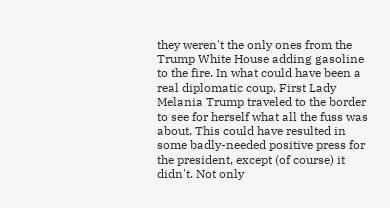they weren't the only ones from the Trump White House adding gasoline to the fire. In what could have been a real diplomatic coup, First Lady Melania Trump traveled to the border to see for herself what all the fuss was about. This could have resulted in some badly-needed positive press for the president, except (of course) it didn't. Not only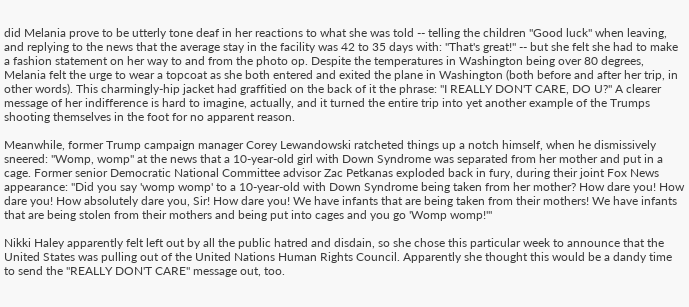did Melania prove to be utterly tone deaf in her reactions to what she was told -- telling the children "Good luck" when leaving, and replying to the news that the average stay in the facility was 42 to 35 days with: "That's great!" -- but she felt she had to make a fashion statement on her way to and from the photo op. Despite the temperatures in Washington being over 80 degrees, Melania felt the urge to wear a topcoat as she both entered and exited the plane in Washington (both before and after her trip, in other words). This charmingly-hip jacket had graffitied on the back of it the phrase: "I REALLY DON'T CARE, DO U?" A clearer message of her indifference is hard to imagine, actually, and it turned the entire trip into yet another example of the Trumps shooting themselves in the foot for no apparent reason.

Meanwhile, former Trump campaign manager Corey Lewandowski ratcheted things up a notch himself, when he dismissively sneered: "Womp, womp" at the news that a 10-year-old girl with Down Syndrome was separated from her mother and put in a cage. Former senior Democratic National Committee advisor Zac Petkanas exploded back in fury, during their joint Fox News appearance: "Did you say 'womp womp' to a 10-year-old with Down Syndrome being taken from her mother? How dare you! How dare you! How absolutely dare you, Sir! How dare you! We have infants that are being taken from their mothers! We have infants that are being stolen from their mothers and being put into cages and you go 'Womp womp!'"

Nikki Haley apparently felt left out by all the public hatred and disdain, so she chose this particular week to announce that the United States was pulling out of the United Nations Human Rights Council. Apparently she thought this would be a dandy time to send the "REALLY DON'T CARE" message out, too.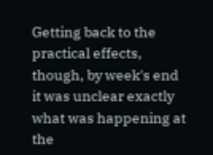Getting back to the practical effects, though, by week's end it was unclear exactly what was happening at the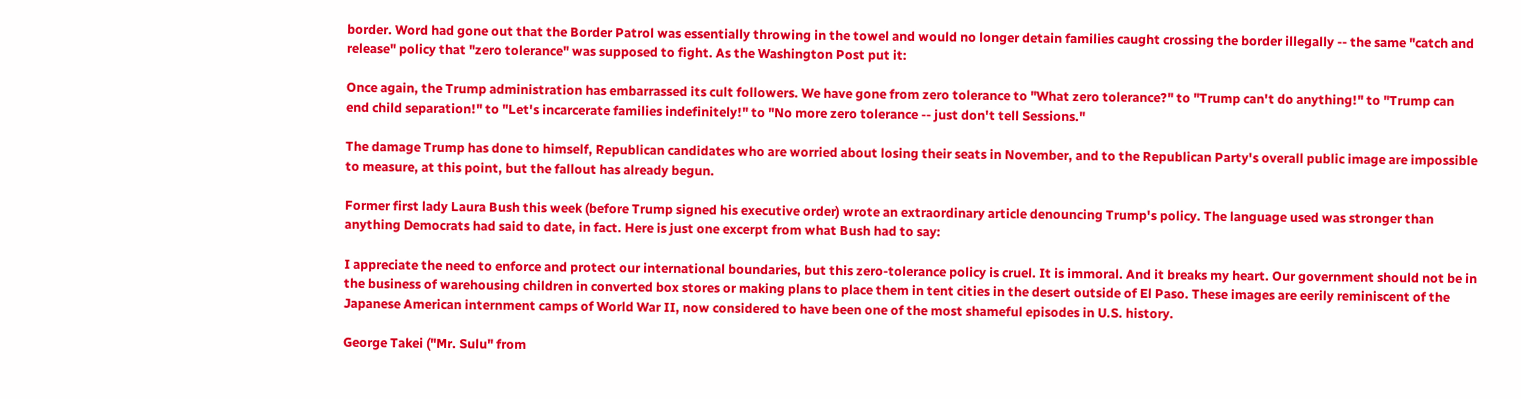border. Word had gone out that the Border Patrol was essentially throwing in the towel and would no longer detain families caught crossing the border illegally -- the same "catch and release" policy that "zero tolerance" was supposed to fight. As the Washington Post put it:

Once again, the Trump administration has embarrassed its cult followers. We have gone from zero tolerance to "What zero tolerance?" to "Trump can't do anything!" to "Trump can end child separation!" to "Let's incarcerate families indefinitely!" to "No more zero tolerance -- just don't tell Sessions."

The damage Trump has done to himself, Republican candidates who are worried about losing their seats in November, and to the Republican Party's overall public image are impossible to measure, at this point, but the fallout has already begun.

Former first lady Laura Bush this week (before Trump signed his executive order) wrote an extraordinary article denouncing Trump's policy. The language used was stronger than anything Democrats had said to date, in fact. Here is just one excerpt from what Bush had to say:

I appreciate the need to enforce and protect our international boundaries, but this zero-tolerance policy is cruel. It is immoral. And it breaks my heart. Our government should not be in the business of warehousing children in converted box stores or making plans to place them in tent cities in the desert outside of El Paso. These images are eerily reminiscent of the Japanese American internment camps of World War II, now considered to have been one of the most shameful episodes in U.S. history.

George Takei ("Mr. Sulu" from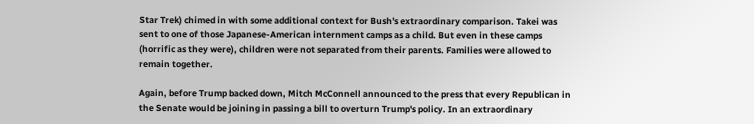Star Trek) chimed in with some additional context for Bush's extraordinary comparison. Takei was sent to one of those Japanese-American internment camps as a child. But even in these camps (horrific as they were), children were not separated from their parents. Families were allowed to remain together.

Again, before Trump backed down, Mitch McConnell announced to the press that every Republican in the Senate would be joining in passing a bill to overturn Trump's policy. In an extraordinary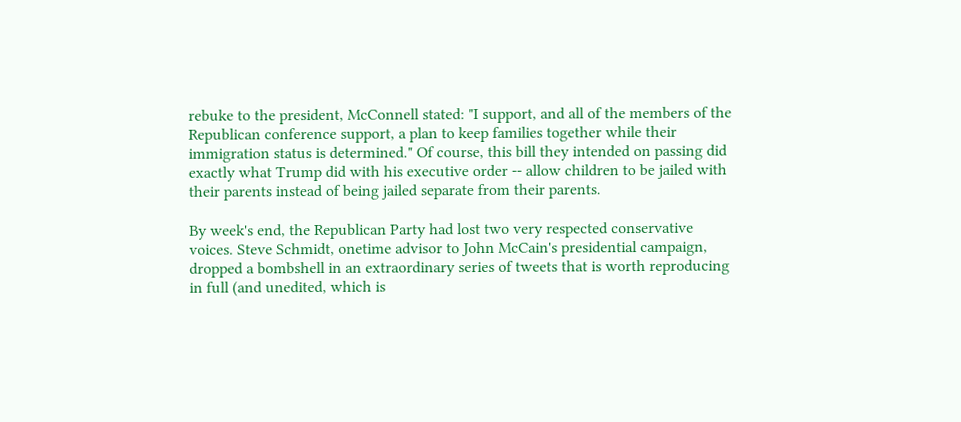rebuke to the president, McConnell stated: "I support, and all of the members of the Republican conference support, a plan to keep families together while their immigration status is determined." Of course, this bill they intended on passing did exactly what Trump did with his executive order -- allow children to be jailed with their parents instead of being jailed separate from their parents.

By week's end, the Republican Party had lost two very respected conservative voices. Steve Schmidt, onetime advisor to John McCain's presidential campaign, dropped a bombshell in an extraordinary series of tweets that is worth reproducing in full (and unedited, which is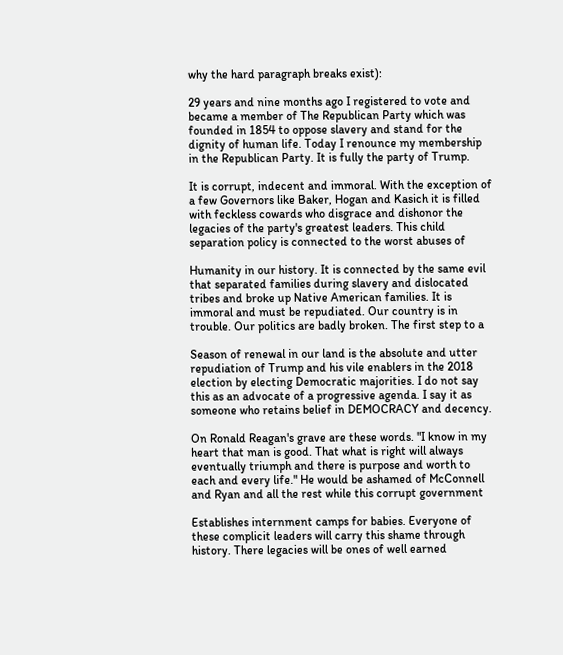why the hard paragraph breaks exist):

29 years and nine months ago I registered to vote and became a member of The Republican Party which was founded in 1854 to oppose slavery and stand for the dignity of human life. Today I renounce my membership in the Republican Party. It is fully the party of Trump.

It is corrupt, indecent and immoral. With the exception of a few Governors like Baker, Hogan and Kasich it is filled with feckless cowards who disgrace and dishonor the legacies of the party's greatest leaders. This child separation policy is connected to the worst abuses of

Humanity in our history. It is connected by the same evil that separated families during slavery and dislocated tribes and broke up Native American families. It is immoral and must be repudiated. Our country is in trouble. Our politics are badly broken. The first step to a

Season of renewal in our land is the absolute and utter repudiation of Trump and his vile enablers in the 2018 election by electing Democratic majorities. I do not say this as an advocate of a progressive agenda. I say it as someone who retains belief in DEMOCRACY and decency.

On Ronald Reagan's grave are these words. "I know in my heart that man is good. That what is right will always eventually triumph and there is purpose and worth to each and every life." He would be ashamed of McConnell and Ryan and all the rest while this corrupt government

Establishes internment camps for babies. Everyone of these complicit leaders will carry this shame through history. There legacies will be ones of well earned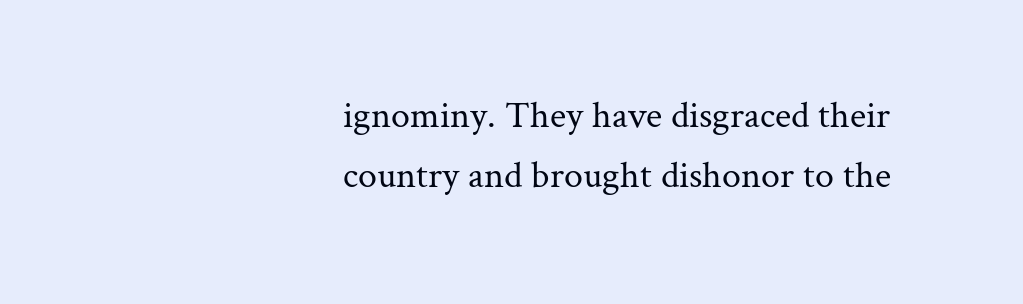ignominy. They have disgraced their country and brought dishonor to the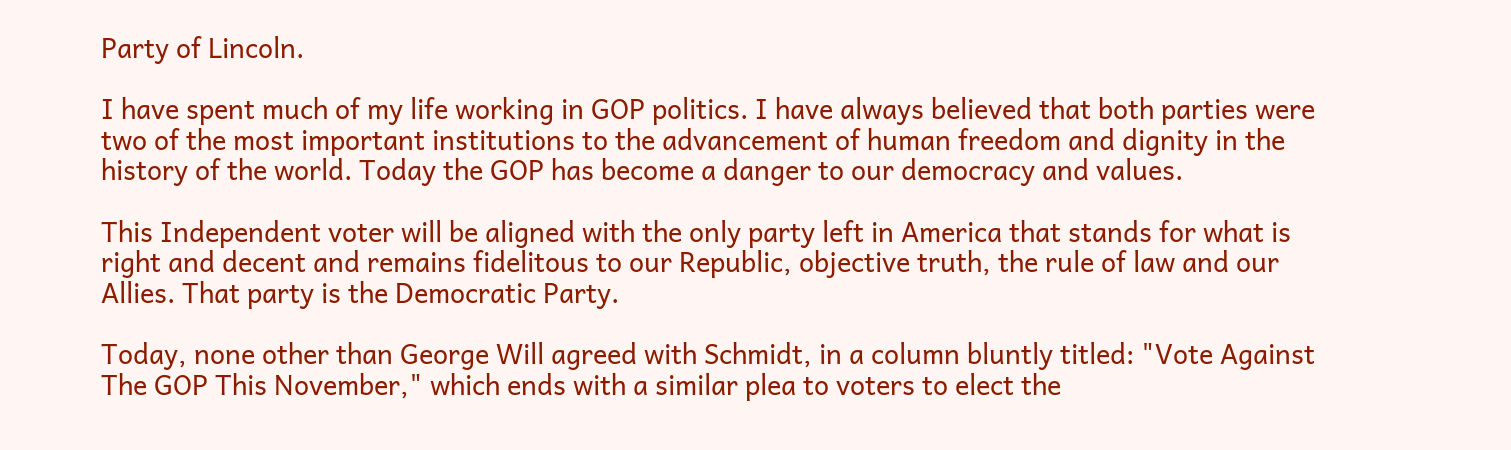Party of Lincoln.

I have spent much of my life working in GOP politics. I have always believed that both parties were two of the most important institutions to the advancement of human freedom and dignity in the history of the world. Today the GOP has become a danger to our democracy and values.

This Independent voter will be aligned with the only party left in America that stands for what is right and decent and remains fidelitous to our Republic, objective truth, the rule of law and our Allies. That party is the Democratic Party.

Today, none other than George Will agreed with Schmidt, in a column bluntly titled: "Vote Against The GOP This November," which ends with a similar plea to voters to elect the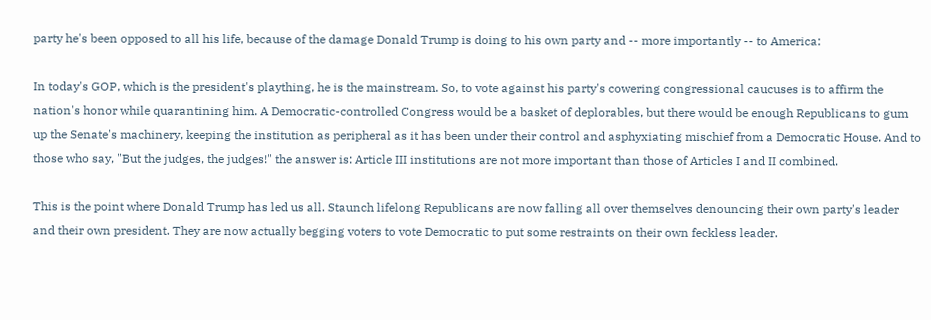party he's been opposed to all his life, because of the damage Donald Trump is doing to his own party and -- more importantly -- to America:

In today's GOP, which is the president's plaything, he is the mainstream. So, to vote against his party's cowering congressional caucuses is to affirm the nation's honor while quarantining him. A Democratic-controlled Congress would be a basket of deplorables, but there would be enough Republicans to gum up the Senate's machinery, keeping the institution as peripheral as it has been under their control and asphyxiating mischief from a Democratic House. And to those who say, "But the judges, the judges!" the answer is: Article III institutions are not more important than those of Articles I and II combined.

This is the point where Donald Trump has led us all. Staunch lifelong Republicans are now falling all over themselves denouncing their own party's leader and their own president. They are now actually begging voters to vote Democratic to put some restraints on their own feckless leader.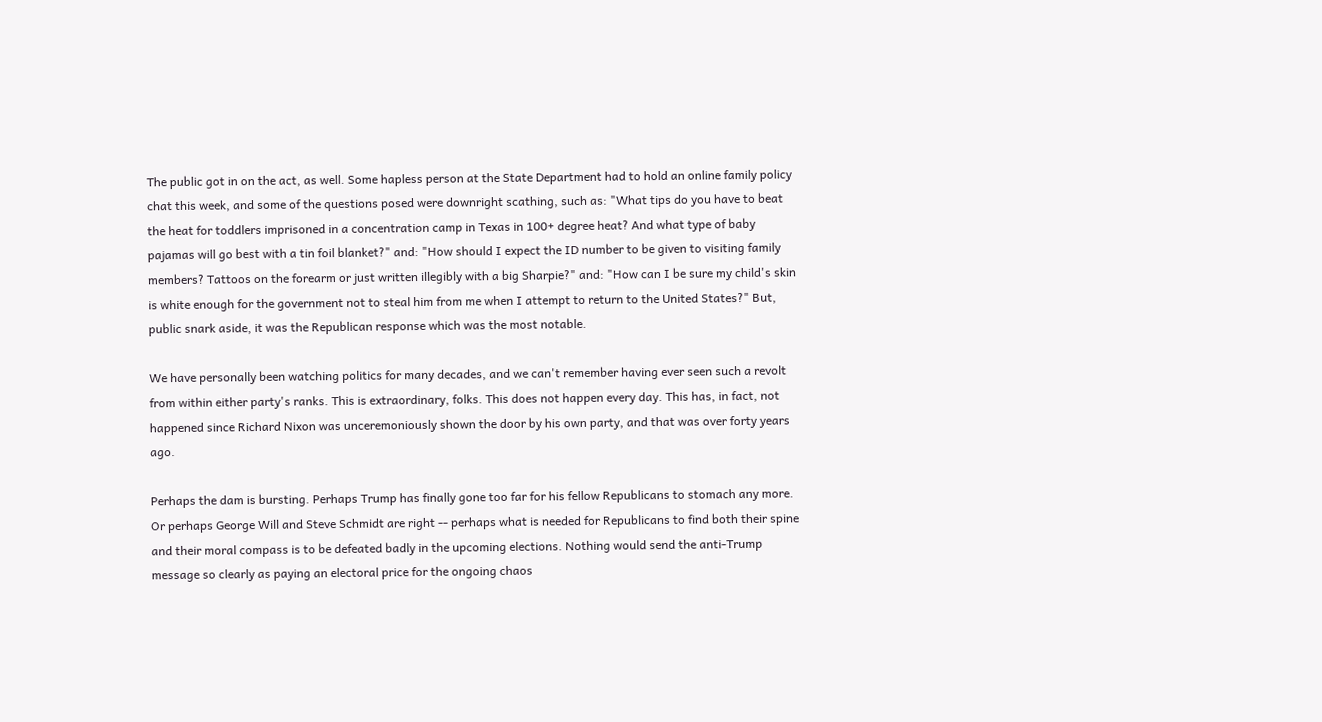The public got in on the act, as well. Some hapless person at the State Department had to hold an online family policy chat this week, and some of the questions posed were downright scathing, such as: "What tips do you have to beat the heat for toddlers imprisoned in a concentration camp in Texas in 100+ degree heat? And what type of baby pajamas will go best with a tin foil blanket?" and: "How should I expect the ID number to be given to visiting family members? Tattoos on the forearm or just written illegibly with a big Sharpie?" and: "How can I be sure my child's skin is white enough for the government not to steal him from me when I attempt to return to the United States?" But, public snark aside, it was the Republican response which was the most notable.

We have personally been watching politics for many decades, and we can't remember having ever seen such a revolt from within either party's ranks. This is extraordinary, folks. This does not happen every day. This has, in fact, not happened since Richard Nixon was unceremoniously shown the door by his own party, and that was over forty years ago.

Perhaps the dam is bursting. Perhaps Trump has finally gone too far for his fellow Republicans to stomach any more. Or perhaps George Will and Steve Schmidt are right -- perhaps what is needed for Republicans to find both their spine and their moral compass is to be defeated badly in the upcoming elections. Nothing would send the anti-Trump message so clearly as paying an electoral price for the ongoing chaos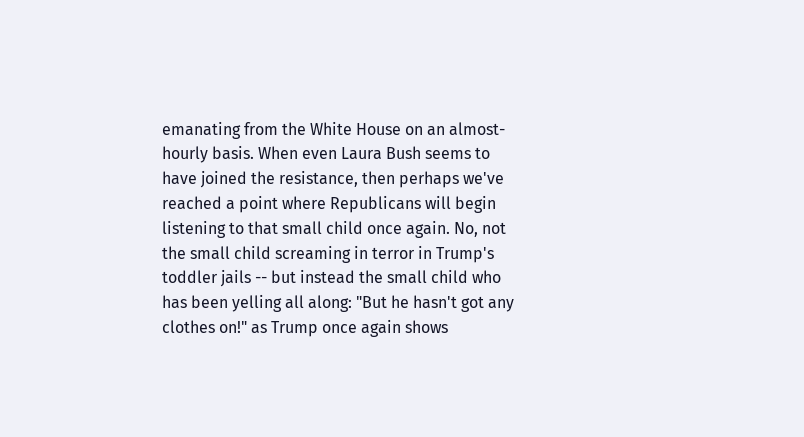emanating from the White House on an almost-hourly basis. When even Laura Bush seems to have joined the resistance, then perhaps we've reached a point where Republicans will begin listening to that small child once again. No, not the small child screaming in terror in Trump's toddler jails -- but instead the small child who has been yelling all along: "But he hasn't got any clothes on!" as Trump once again shows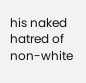his naked hatred of non-white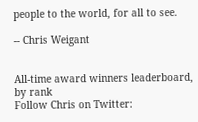people to the world, for all to see.

-- Chris Weigant


All-time award winners leaderboard, by rank
Follow Chris on Twitter: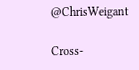@ChrisWeigant

Cross-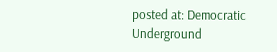posted at: Democratic Underground